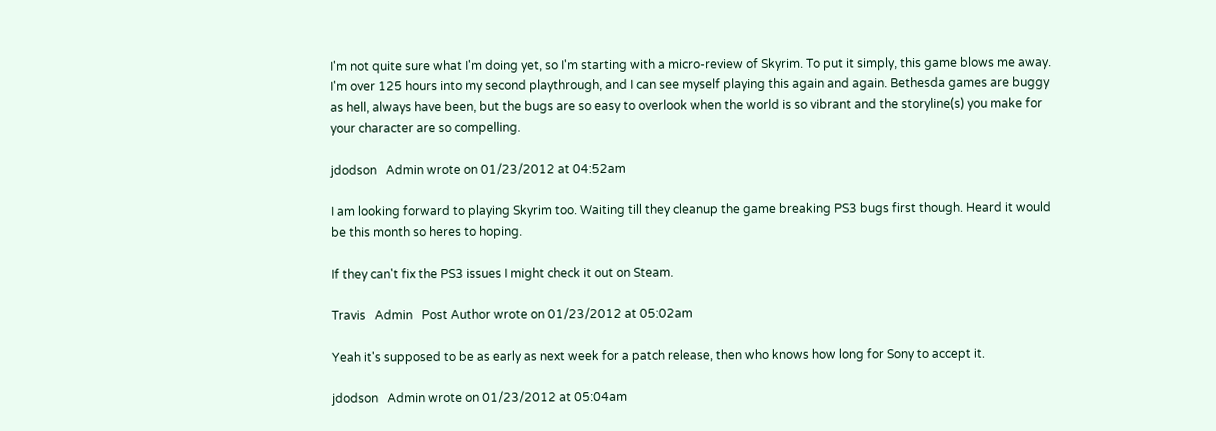I'm not quite sure what I'm doing yet, so I'm starting with a micro-review of Skyrim. To put it simply, this game blows me away. I'm over 125 hours into my second playthrough, and I can see myself playing this again and again. Bethesda games are buggy as hell, always have been, but the bugs are so easy to overlook when the world is so vibrant and the storyline(s) you make for your character are so compelling.

jdodson   Admin wrote on 01/23/2012 at 04:52am

I am looking forward to playing Skyrim too. Waiting till they cleanup the game breaking PS3 bugs first though. Heard it would be this month so heres to hoping.

If they can't fix the PS3 issues I might check it out on Steam.

Travis   Admin   Post Author wrote on 01/23/2012 at 05:02am

Yeah it's supposed to be as early as next week for a patch release, then who knows how long for Sony to accept it.

jdodson   Admin wrote on 01/23/2012 at 05:04am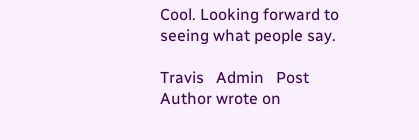Cool. Looking forward to seeing what people say.

Travis   Admin   Post Author wrote on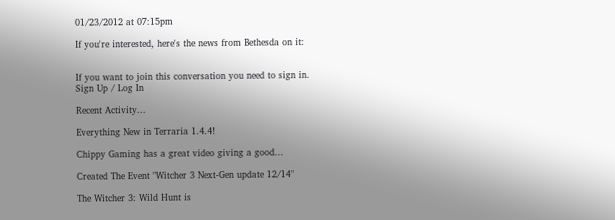01/23/2012 at 07:15pm

If you're interested, here's the news from Bethesda on it:


If you want to join this conversation you need to sign in.
Sign Up / Log In

Recent Activity...

Everything New in Terraria 1.4.4!

Chippy Gaming has a great video giving a good...

Created The Event "Witcher 3 Next-Gen update 12/14"

The Witcher 3: Wild Hunt is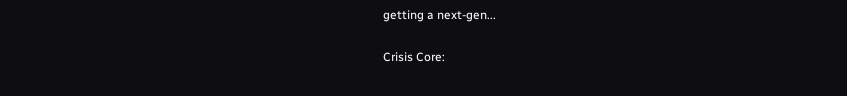getting a next-gen...

Crisis Core: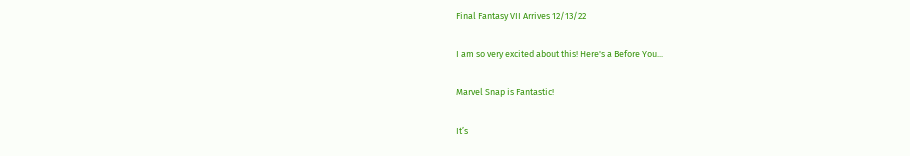Final Fantasy VII Arrives 12/13/22

I am so very excited about this! Here's a Before You...

Marvel Snap is Fantastic!

It’s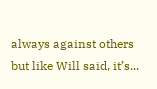always against others but like Will said, it’s...